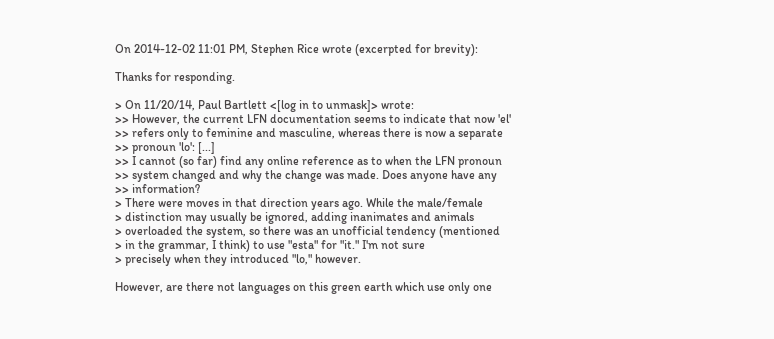On 2014-12-02 11:01 PM, Stephen Rice wrote (excerpted for brevity):

Thanks for responding.

> On 11/20/14, Paul Bartlett <[log in to unmask]> wrote:
>> However, the current LFN documentation seems to indicate that now 'el'
>> refers only to feminine and masculine, whereas there is now a separate
>> pronoun 'lo': [...]
>> I cannot (so far) find any online reference as to when the LFN pronoun
>> system changed and why the change was made. Does anyone have any
>> information?
> There were moves in that direction years ago. While the male/female
> distinction may usually be ignored, adding inanimates and animals
> overloaded the system, so there was an unofficial tendency (mentioned
> in the grammar, I think) to use "esta" for "it." I'm not sure
> precisely when they introduced "lo," however.

However, are there not languages on this green earth which use only one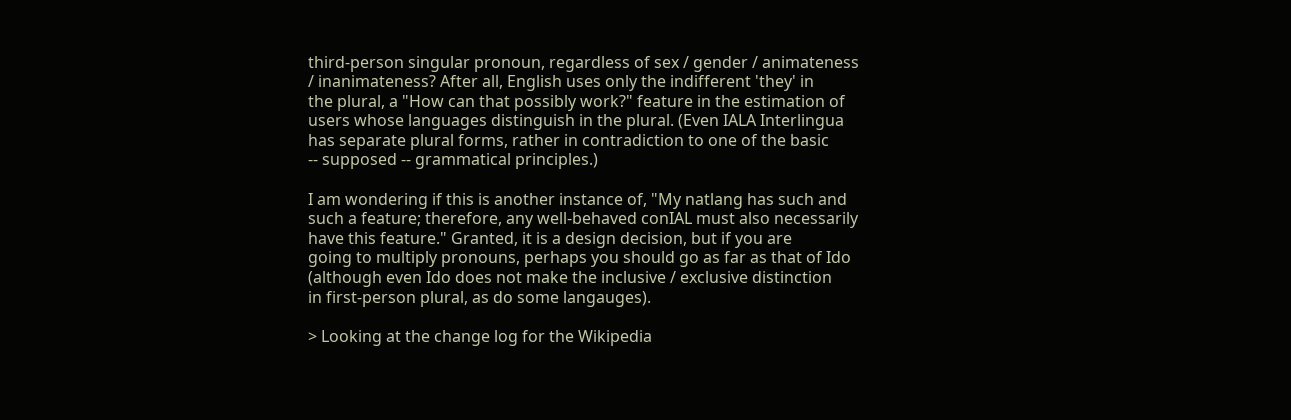third-person singular pronoun, regardless of sex / gender / animateness
/ inanimateness? After all, English uses only the indifferent 'they' in
the plural, a "How can that possibly work?" feature in the estimation of
users whose languages distinguish in the plural. (Even IALA Interlingua
has separate plural forms, rather in contradiction to one of the basic
-- supposed -- grammatical principles.)

I am wondering if this is another instance of, "My natlang has such and
such a feature; therefore, any well-behaved conIAL must also necessarily
have this feature." Granted, it is a design decision, but if you are
going to multiply pronouns, perhaps you should go as far as that of Ido
(although even Ido does not make the inclusive / exclusive distinction
in first-person plural, as do some langauges).

> Looking at the change log for the Wikipedia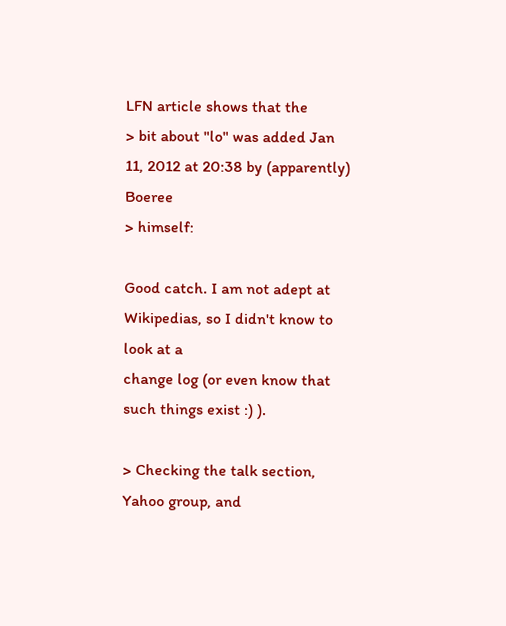LFN article shows that the
> bit about "lo" was added Jan 11, 2012 at 20:38 by (apparently) Boeree
> himself:

Good catch. I am not adept at Wikipedias, so I didn't know to look at a
change log (or even know that such things exist :) ).

> Checking the talk section, Yahoo group, and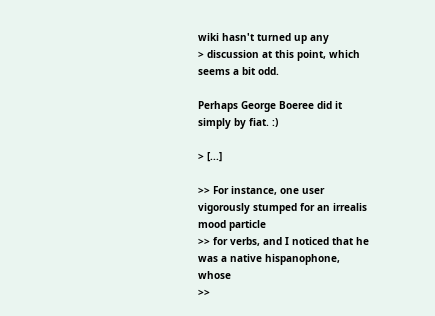wiki hasn't turned up any
> discussion at this point, which seems a bit odd.

Perhaps George Boeree did it simply by fiat. :)

> [...]

>> For instance, one user vigorously stumped for an irrealis mood particle
>> for verbs, and I noticed that he was a native hispanophone, whose
>>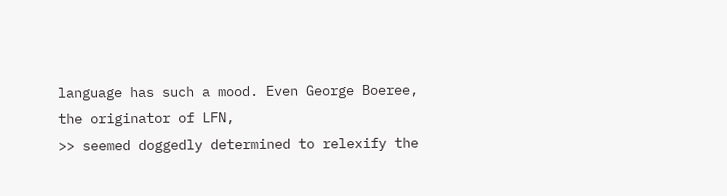language has such a mood. Even George Boeree, the originator of LFN,
>> seemed doggedly determined to relexify the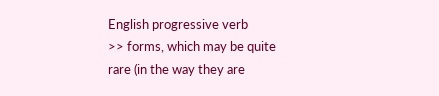English progressive verb
>> forms, which may be quite rare (in the way they are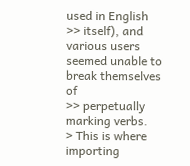used in English
>> itself), and various users seemed unable to break themselves of
>> perpetually marking verbs.
> This is where importing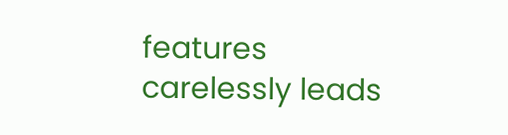features carelessly leads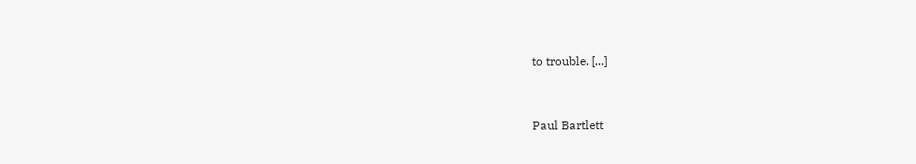to trouble. [...]


Paul Bartlett